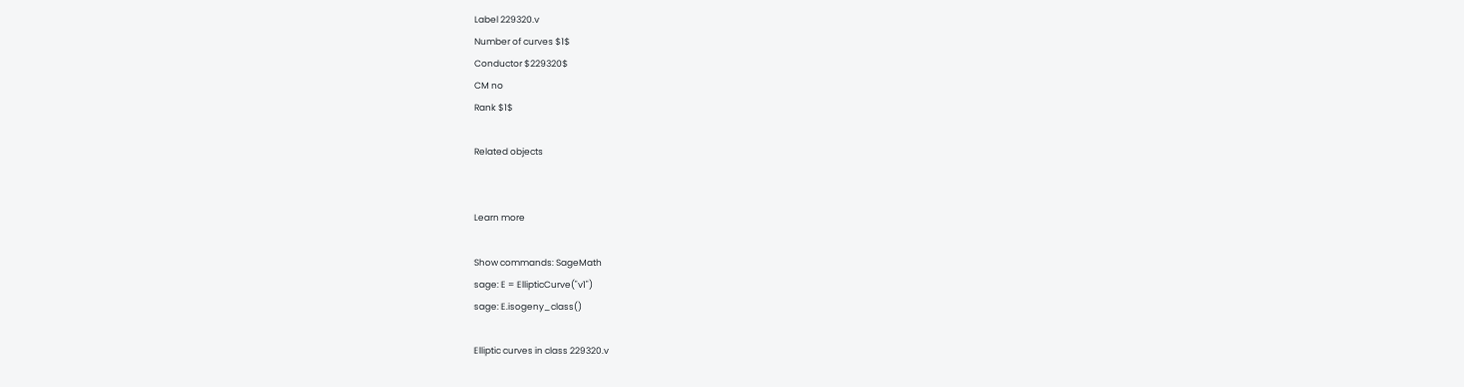Label 229320.v
Number of curves $1$
Conductor $229320$
CM no
Rank $1$

Related objects


Learn more

Show commands: SageMath
sage: E = EllipticCurve("v1")
sage: E.isogeny_class()

Elliptic curves in class 229320.v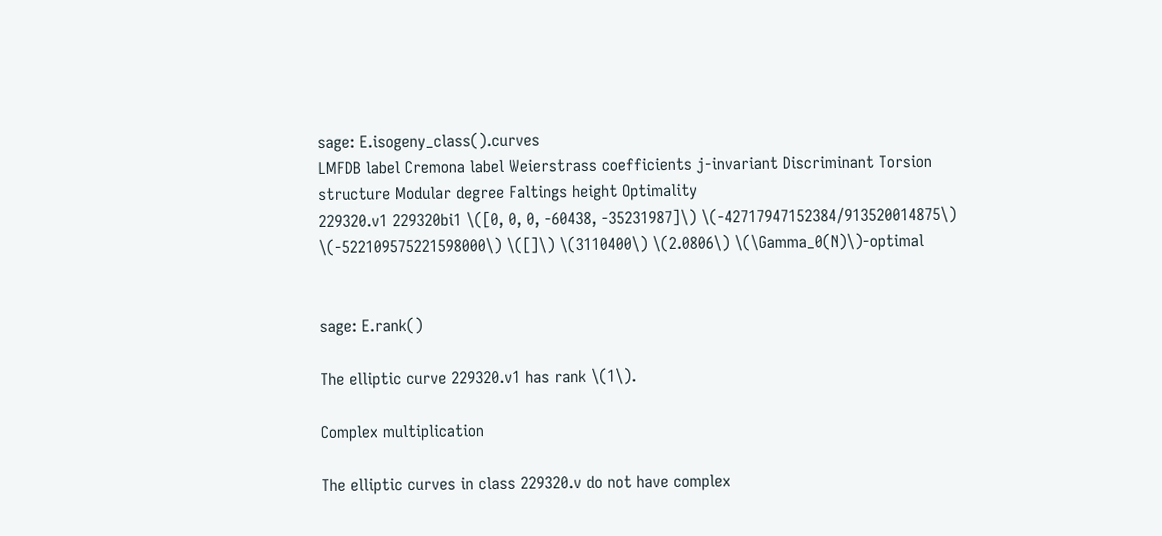sage: E.isogeny_class().curves
LMFDB label Cremona label Weierstrass coefficients j-invariant Discriminant Torsion structure Modular degree Faltings height Optimality
229320.v1 229320bi1 \([0, 0, 0, -60438, -35231987]\) \(-42717947152384/913520014875\) \(-522109575221598000\) \([]\) \(3110400\) \(2.0806\) \(\Gamma_0(N)\)-optimal


sage: E.rank()

The elliptic curve 229320.v1 has rank \(1\).

Complex multiplication

The elliptic curves in class 229320.v do not have complex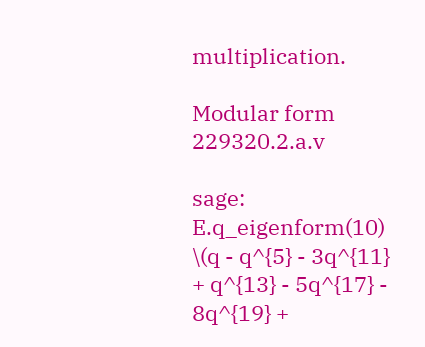multiplication.

Modular form 229320.2.a.v

sage: E.q_eigenform(10)
\(q - q^{5} - 3q^{11} + q^{13} - 5q^{17} - 8q^{19} +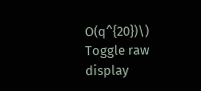O(q^{20})\)  Toggle raw display